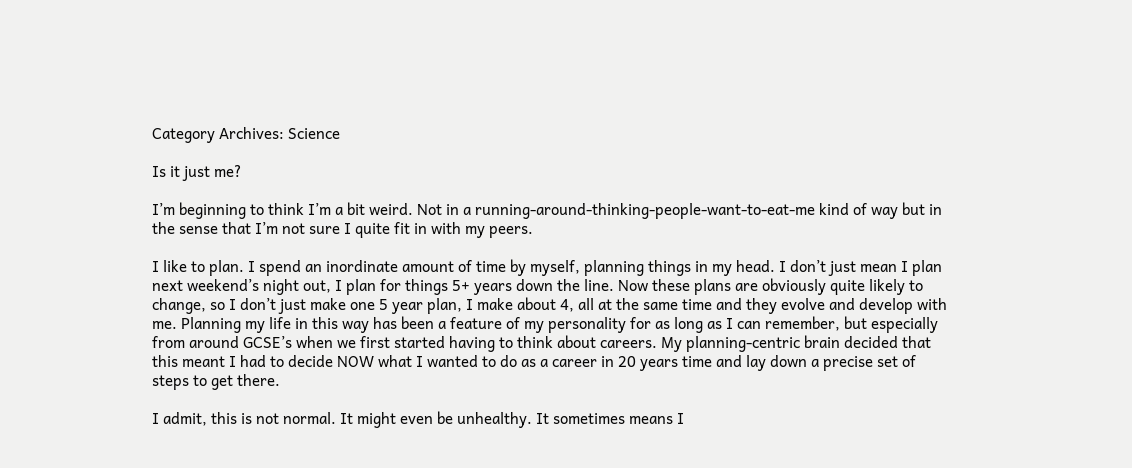Category Archives: Science

Is it just me?

I’m beginning to think I’m a bit weird. Not in a running-around-thinking-people-want-to-eat-me kind of way but in the sense that I’m not sure I quite fit in with my peers.

I like to plan. I spend an inordinate amount of time by myself, planning things in my head. I don’t just mean I plan next weekend’s night out, I plan for things 5+ years down the line. Now these plans are obviously quite likely to change, so I don’t just make one 5 year plan, I make about 4, all at the same time and they evolve and develop with me. Planning my life in this way has been a feature of my personality for as long as I can remember, but especially from around GCSE’s when we first started having to think about careers. My planning-centric brain decided that this meant I had to decide NOW what I wanted to do as a career in 20 years time and lay down a precise set of steps to get there.

I admit, this is not normal. It might even be unhealthy. It sometimes means I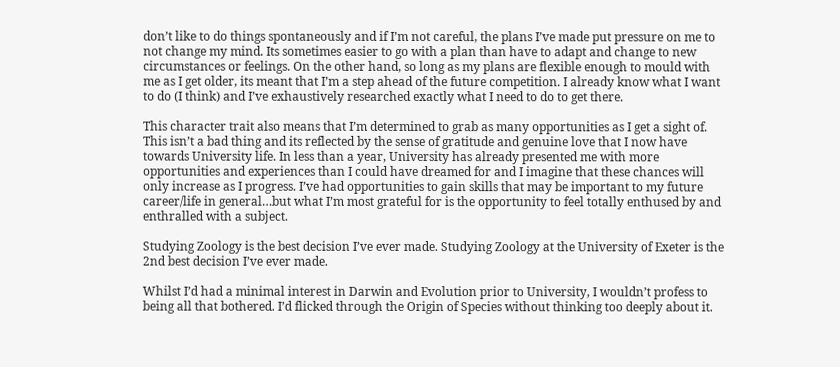don’t like to do things spontaneously and if I’m not careful, the plans I’ve made put pressure on me to not change my mind. Its sometimes easier to go with a plan than have to adapt and change to new circumstances or feelings. On the other hand, so long as my plans are flexible enough to mould with me as I get older, its meant that I’m a step ahead of the future competition. I already know what I want to do (I think) and I’ve exhaustively researched exactly what I need to do to get there.

This character trait also means that I’m determined to grab as many opportunities as I get a sight of. This isn’t a bad thing and its reflected by the sense of gratitude and genuine love that I now have towards University life. In less than a year, University has already presented me with more opportunities and experiences than I could have dreamed for and I imagine that these chances will only increase as I progress. I’ve had opportunities to gain skills that may be important to my future career/life in general…but what I’m most grateful for is the opportunity to feel totally enthused by and enthralled with a subject.

Studying Zoology is the best decision I’ve ever made. Studying Zoology at the University of Exeter is the 2nd best decision I’ve ever made.

Whilst I’d had a minimal interest in Darwin and Evolution prior to University, I wouldn’t profess to being all that bothered. I’d flicked through the Origin of Species without thinking too deeply about it.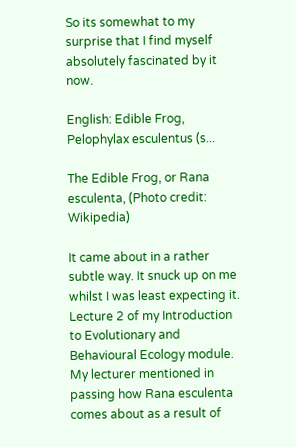So its somewhat to my surprise that I find myself absolutely fascinated by it now.

English: Edible Frog, Pelophylax esculentus (s...

The Edible Frog, or Rana esculenta, (Photo credit: Wikipedia)

It came about in a rather subtle way. It snuck up on me whilst I was least expecting it. Lecture 2 of my Introduction to Evolutionary and Behavioural Ecology module. My lecturer mentioned in passing how Rana esculenta comes about as a result of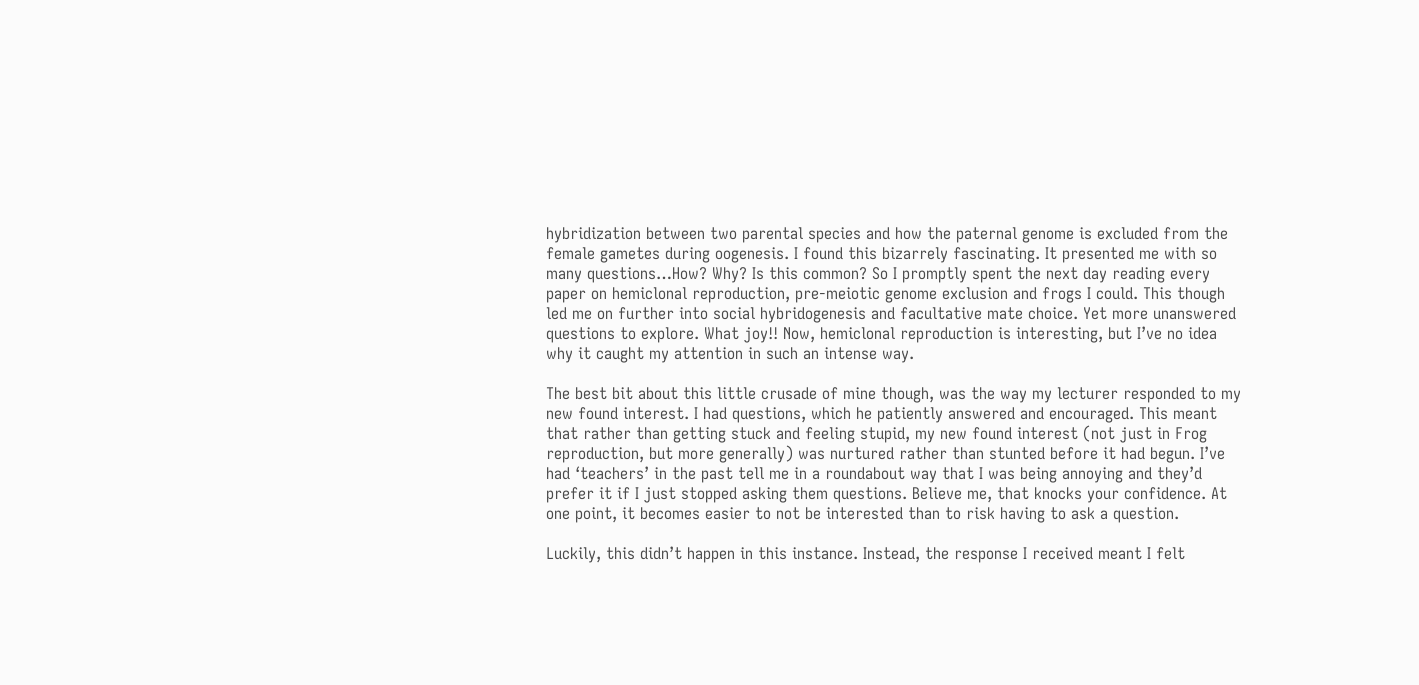hybridization between two parental species and how the paternal genome is excluded from the female gametes during oogenesis. I found this bizarrely fascinating. It presented me with so many questions…How? Why? Is this common? So I promptly spent the next day reading every paper on hemiclonal reproduction, pre-meiotic genome exclusion and frogs I could. This though led me on further into social hybridogenesis and facultative mate choice. Yet more unanswered questions to explore. What joy!! Now, hemiclonal reproduction is interesting, but I’ve no idea why it caught my attention in such an intense way.

The best bit about this little crusade of mine though, was the way my lecturer responded to my new found interest. I had questions, which he patiently answered and encouraged. This meant that rather than getting stuck and feeling stupid, my new found interest (not just in Frog reproduction, but more generally) was nurtured rather than stunted before it had begun. I’ve had ‘teachers’ in the past tell me in a roundabout way that I was being annoying and they’d prefer it if I just stopped asking them questions. Believe me, that knocks your confidence. At one point, it becomes easier to not be interested than to risk having to ask a question.

Luckily, this didn’t happen in this instance. Instead, the response I received meant I felt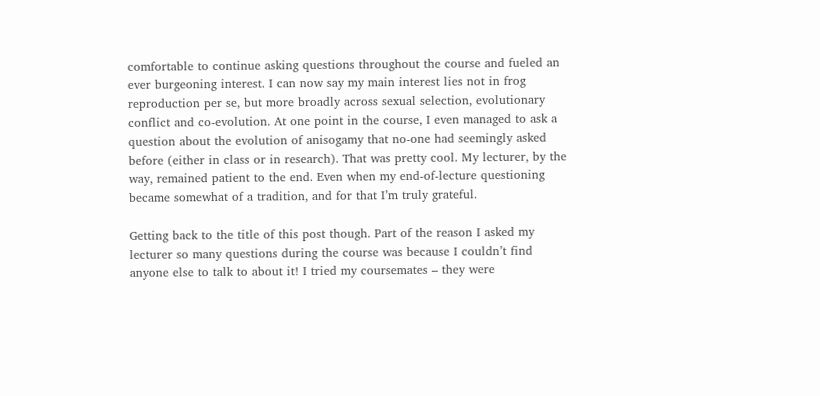comfortable to continue asking questions throughout the course and fueled an ever burgeoning interest. I can now say my main interest lies not in frog reproduction per se, but more broadly across sexual selection, evolutionary conflict and co-evolution. At one point in the course, I even managed to ask a question about the evolution of anisogamy that no-one had seemingly asked before (either in class or in research). That was pretty cool. My lecturer, by the way, remained patient to the end. Even when my end-of-lecture questioning became somewhat of a tradition, and for that I’m truly grateful.

Getting back to the title of this post though. Part of the reason I asked my lecturer so many questions during the course was because I couldn’t find anyone else to talk to about it! I tried my coursemates – they were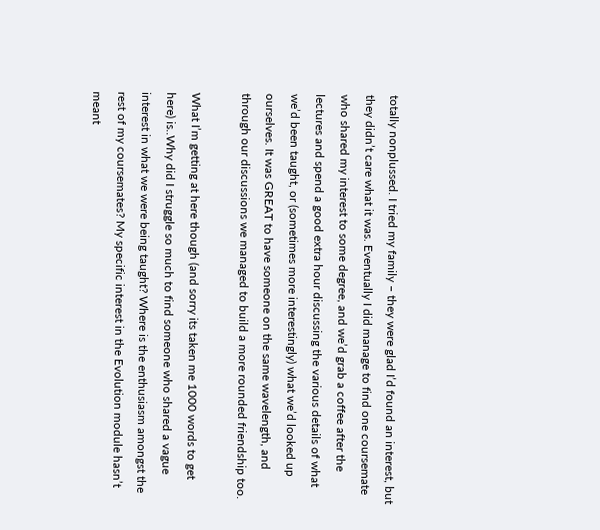totally nonplussed. I tried my family – they were glad I’d found an interest, but they didn’t care what it was. Eventually I did manage to find one coursemate who shared my interest to some degree, and we’d grab a coffee after the lectures and spend a good extra hour discussing the various details of what we’d been taught, or (sometimes more interestingly) what we’d looked up ourselves. It was GREAT to have someone on the same wavelength, and through our discussions we managed to build a more rounded friendship too.

What I’m getting at here though (and sorry its taken me 1000 words to get here) is..Why did I struggle so much to find someone who shared a vague interest in what we were being taught? Where is the enthusiasm amongst the rest of my coursemates? My specific interest in the Evolution module hasn’t meant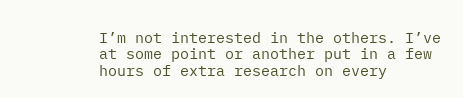I’m not interested in the others. I’ve at some point or another put in a few hours of extra research on every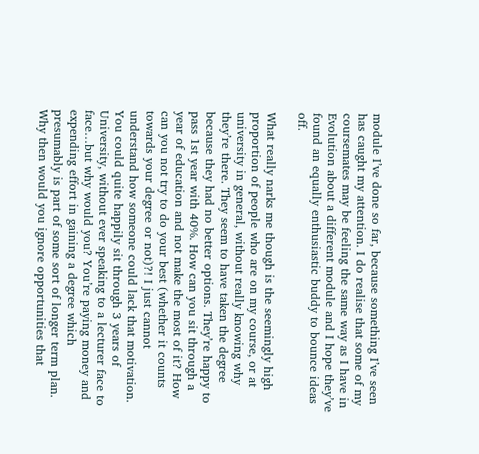module I’ve done so far, because something I’ve seen has caught my attention. I do realise that some of my coursemates may be feeling the same way as I have in Evolution about a different module and I hope they’ve found an equally enthusiastic buddy to bounce ideas off.

What really narks me though is the seemingly high proportion of people who are on my course, or at university in general, without really knowing why they’re there. They seem to have taken the degree because they had no better options. They’re happy to pass 1st year with 40%. How can you sit through a year of education and not make the most of it? How can you not try to do your best (whether it counts towards your degree or not)?! I just cannot understand how someone could lack that motivation. You could quite happily sit through 3 years of University, without ever speaking to a lecturer face to face…but why would you? You’re paying money and expending effort in gaining a degree which presumably is part of some sort of longer term plan. Why then would you ignore opportunities that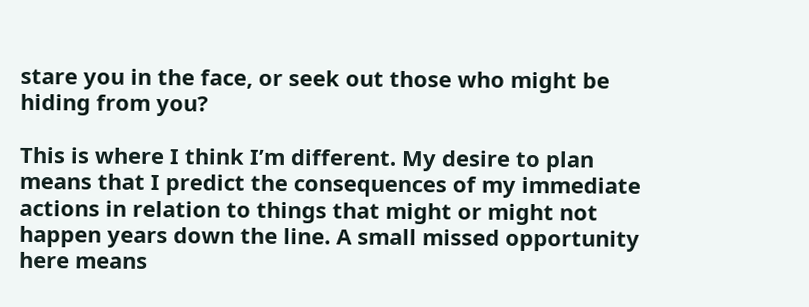stare you in the face, or seek out those who might be hiding from you?

This is where I think I’m different. My desire to plan means that I predict the consequences of my immediate actions in relation to things that might or might not happen years down the line. A small missed opportunity here means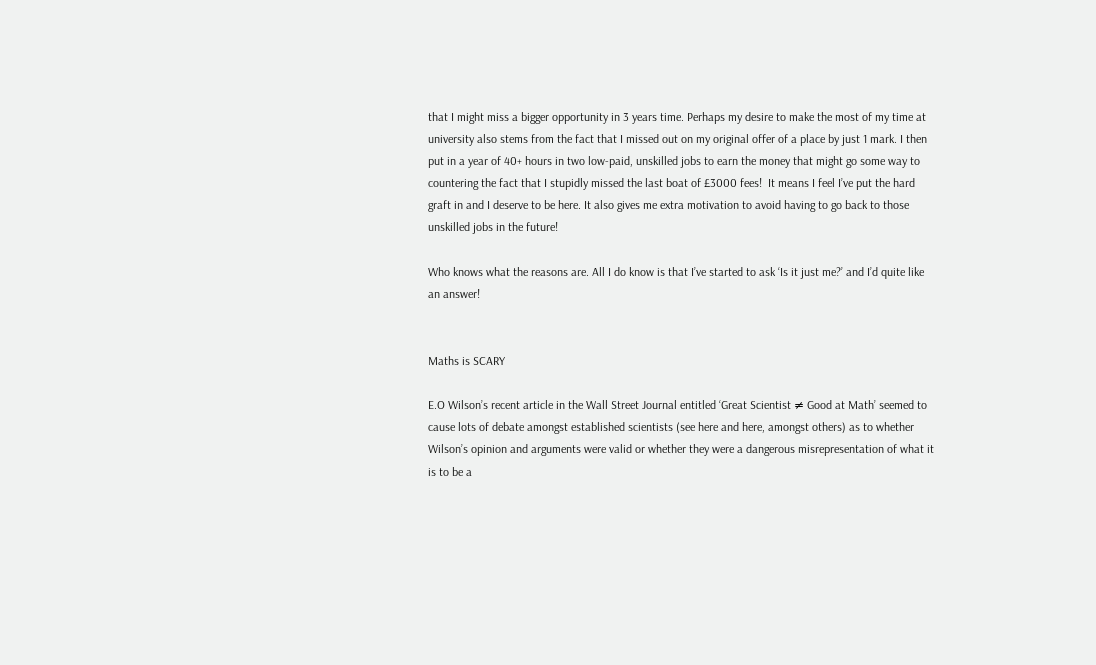that I might miss a bigger opportunity in 3 years time. Perhaps my desire to make the most of my time at university also stems from the fact that I missed out on my original offer of a place by just 1 mark. I then put in a year of 40+ hours in two low-paid, unskilled jobs to earn the money that might go some way to countering the fact that I stupidly missed the last boat of £3000 fees!  It means I feel I’ve put the hard graft in and I deserve to be here. It also gives me extra motivation to avoid having to go back to those unskilled jobs in the future!

Who knows what the reasons are. All I do know is that I’ve started to ask ‘Is it just me?’ and I’d quite like an answer!


Maths is SCARY

E.O Wilson’s recent article in the Wall Street Journal entitled ‘Great Scientist ≠ Good at Math’ seemed to cause lots of debate amongst established scientists (see here and here, amongst others) as to whether Wilson’s opinion and arguments were valid or whether they were a dangerous misrepresentation of what it is to be a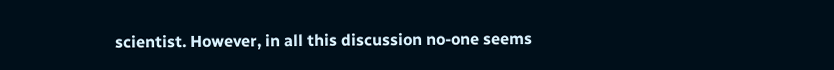scientist. However, in all this discussion no-one seems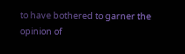to have bothered to garner the opinion of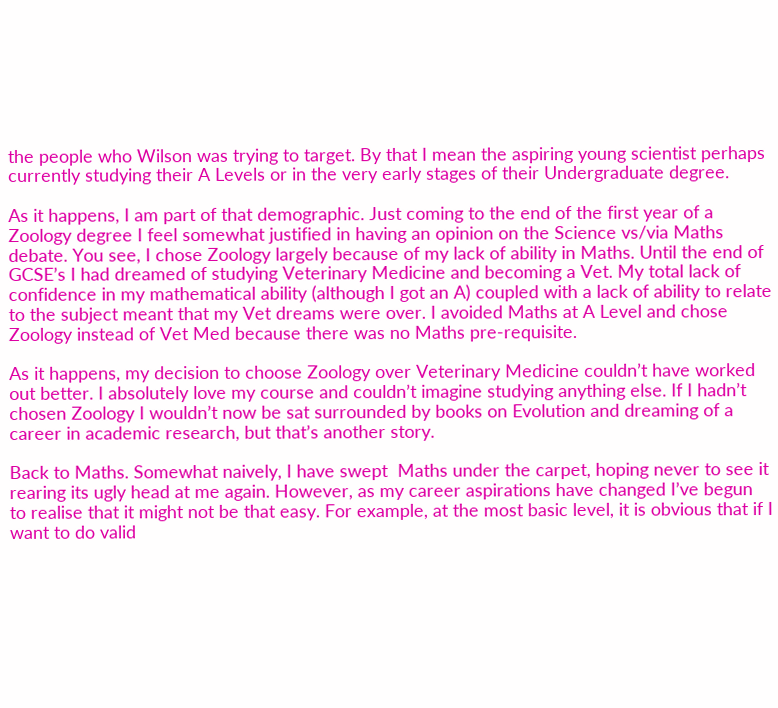the people who Wilson was trying to target. By that I mean the aspiring young scientist perhaps currently studying their A Levels or in the very early stages of their Undergraduate degree.

As it happens, I am part of that demographic. Just coming to the end of the first year of a Zoology degree I feel somewhat justified in having an opinion on the Science vs/via Maths debate. You see, I chose Zoology largely because of my lack of ability in Maths. Until the end of GCSE’s I had dreamed of studying Veterinary Medicine and becoming a Vet. My total lack of confidence in my mathematical ability (although I got an A) coupled with a lack of ability to relate to the subject meant that my Vet dreams were over. I avoided Maths at A Level and chose Zoology instead of Vet Med because there was no Maths pre-requisite.

As it happens, my decision to choose Zoology over Veterinary Medicine couldn’t have worked out better. I absolutely love my course and couldn’t imagine studying anything else. If I hadn’t chosen Zoology I wouldn’t now be sat surrounded by books on Evolution and dreaming of a career in academic research, but that’s another story.

Back to Maths. Somewhat naively, I have swept  Maths under the carpet, hoping never to see it rearing its ugly head at me again. However, as my career aspirations have changed I’ve begun to realise that it might not be that easy. For example, at the most basic level, it is obvious that if I want to do valid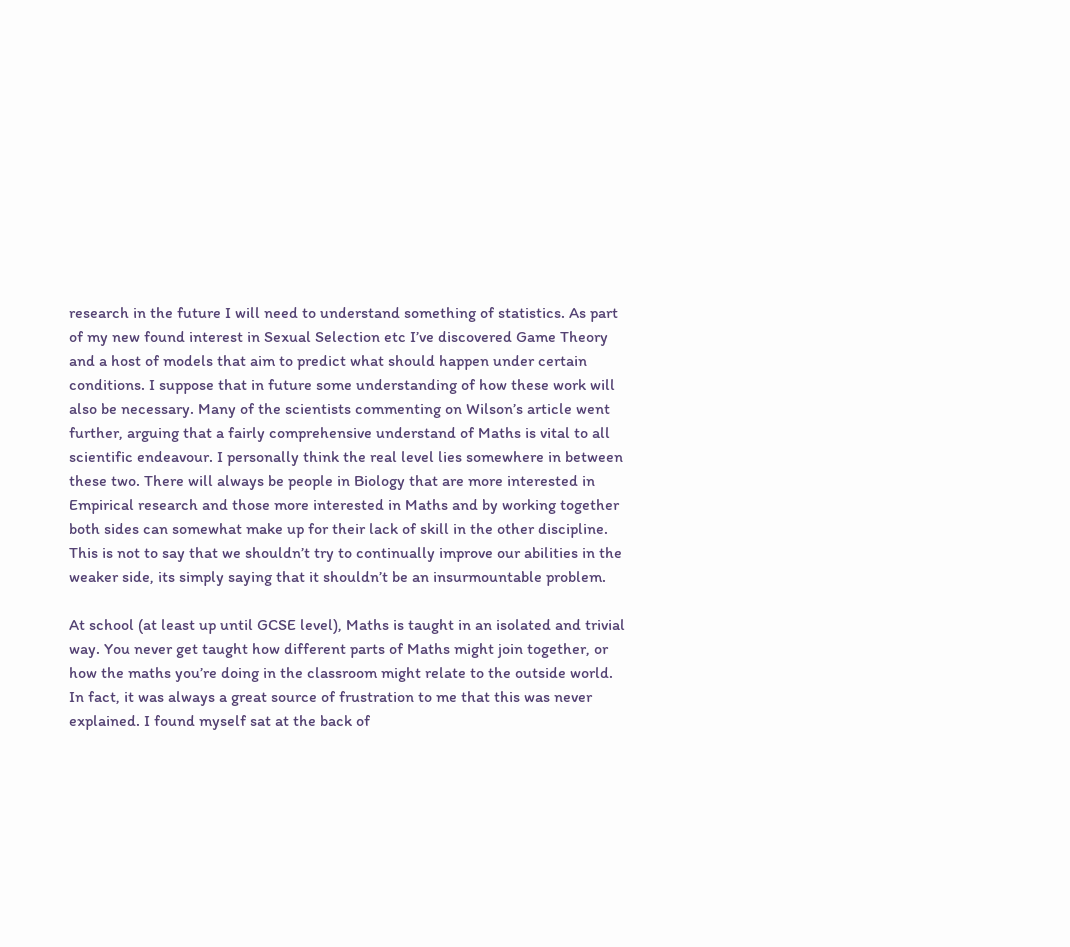research in the future I will need to understand something of statistics. As part of my new found interest in Sexual Selection etc I’ve discovered Game Theory and a host of models that aim to predict what should happen under certain conditions. I suppose that in future some understanding of how these work will also be necessary. Many of the scientists commenting on Wilson’s article went further, arguing that a fairly comprehensive understand of Maths is vital to all scientific endeavour. I personally think the real level lies somewhere in between these two. There will always be people in Biology that are more interested in Empirical research and those more interested in Maths and by working together both sides can somewhat make up for their lack of skill in the other discipline. This is not to say that we shouldn’t try to continually improve our abilities in the weaker side, its simply saying that it shouldn’t be an insurmountable problem.

At school (at least up until GCSE level), Maths is taught in an isolated and trivial way. You never get taught how different parts of Maths might join together, or how the maths you’re doing in the classroom might relate to the outside world. In fact, it was always a great source of frustration to me that this was never explained. I found myself sat at the back of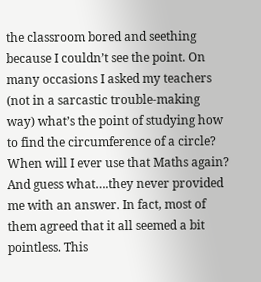the classroom bored and seething because I couldn’t see the point. On many occasions I asked my teachers (not in a sarcastic trouble-making way) what’s the point of studying how to find the circumference of a circle? When will I ever use that Maths again? And guess what….they never provided me with an answer. In fact, most of them agreed that it all seemed a bit pointless. This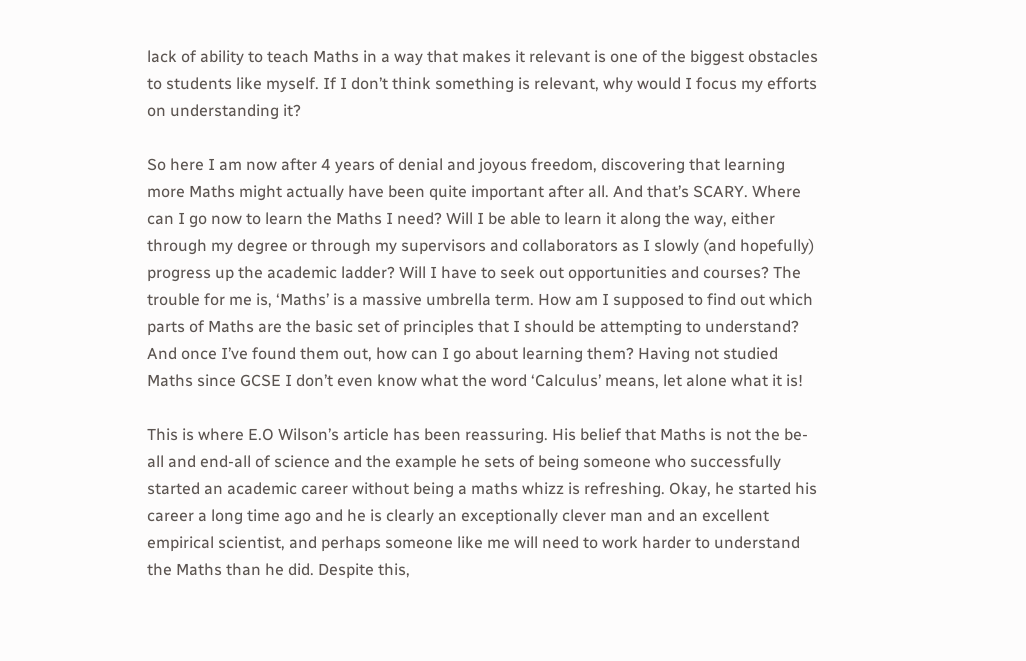lack of ability to teach Maths in a way that makes it relevant is one of the biggest obstacles to students like myself. If I don’t think something is relevant, why would I focus my efforts on understanding it?

So here I am now after 4 years of denial and joyous freedom, discovering that learning more Maths might actually have been quite important after all. And that’s SCARY. Where can I go now to learn the Maths I need? Will I be able to learn it along the way, either through my degree or through my supervisors and collaborators as I slowly (and hopefully) progress up the academic ladder? Will I have to seek out opportunities and courses? The trouble for me is, ‘Maths’ is a massive umbrella term. How am I supposed to find out which parts of Maths are the basic set of principles that I should be attempting to understand? And once I’ve found them out, how can I go about learning them? Having not studied Maths since GCSE I don’t even know what the word ‘Calculus’ means, let alone what it is!

This is where E.O Wilson’s article has been reassuring. His belief that Maths is not the be-all and end-all of science and the example he sets of being someone who successfully started an academic career without being a maths whizz is refreshing. Okay, he started his career a long time ago and he is clearly an exceptionally clever man and an excellent empirical scientist, and perhaps someone like me will need to work harder to understand the Maths than he did. Despite this,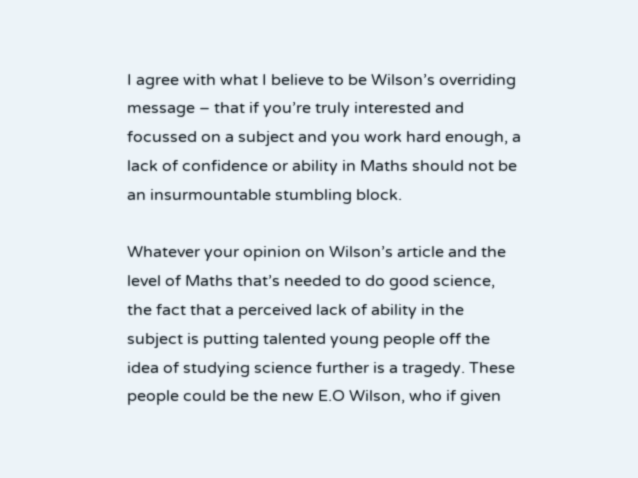I agree with what I believe to be Wilson’s overriding message – that if you’re truly interested and focussed on a subject and you work hard enough, a lack of confidence or ability in Maths should not be an insurmountable stumbling block.

Whatever your opinion on Wilson’s article and the level of Maths that’s needed to do good science, the fact that a perceived lack of ability in the subject is putting talented young people off the idea of studying science further is a tragedy. These people could be the new E.O Wilson, who if given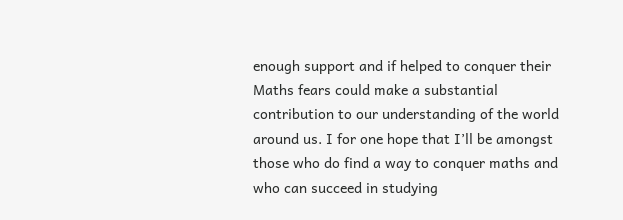enough support and if helped to conquer their Maths fears could make a substantial contribution to our understanding of the world around us. I for one hope that I’ll be amongst those who do find a way to conquer maths and who can succeed in studying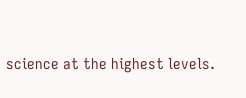science at the highest levels.